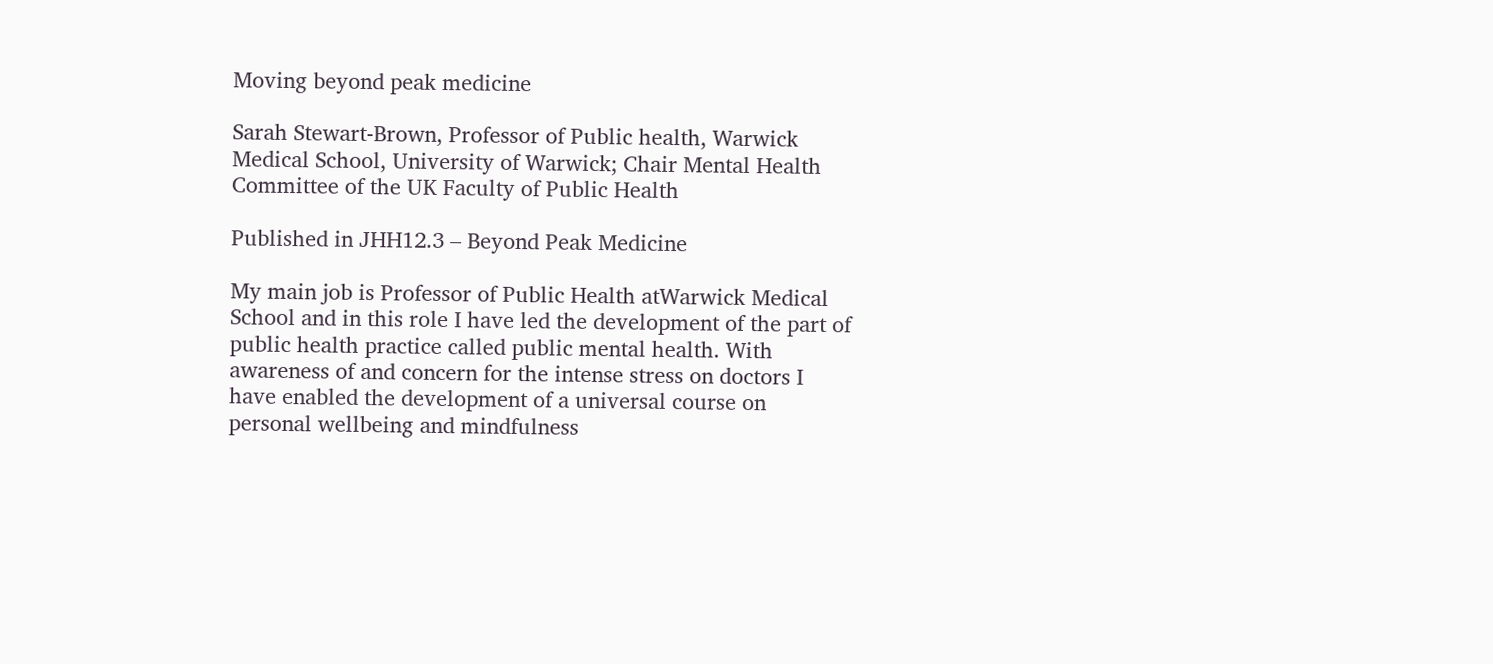Moving beyond peak medicine

Sarah Stewart-Brown, Professor of Public health, Warwick Medical School, University of Warwick; Chair Mental Health Committee of the UK Faculty of Public Health

Published in JHH12.3 – Beyond Peak Medicine

My main job is Professor of Public Health atWarwick Medical School and in this role I have led the development of the part of public health practice called public mental health. With awareness of and concern for the intense stress on doctors I have enabled the development of a universal course on personal wellbeing and mindfulness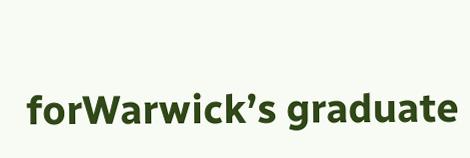forWarwick’s graduate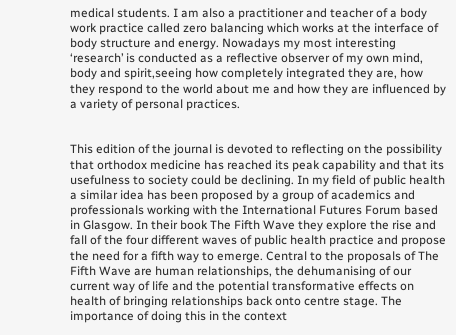medical students. I am also a practitioner and teacher of a body work practice called zero balancing which works at the interface of body structure and energy. Nowadays my most interesting ‘research’ is conducted as a reflective observer of my own mind, body and spirit,seeing how completely integrated they are, how they respond to the world about me and how they are influenced by a variety of personal practices.


This edition of the journal is devoted to reflecting on the possibility that orthodox medicine has reached its peak capability and that its usefulness to society could be declining. In my field of public health a similar idea has been proposed by a group of academics and professionals working with the International Futures Forum based in Glasgow. In their book The Fifth Wave they explore the rise and fall of the four different waves of public health practice and propose the need for a fifth way to emerge. Central to the proposals of The Fifth Wave are human relationships, the dehumanising of our current way of life and the potential transformative effects on health of bringing relationships back onto centre stage. The importance of doing this in the context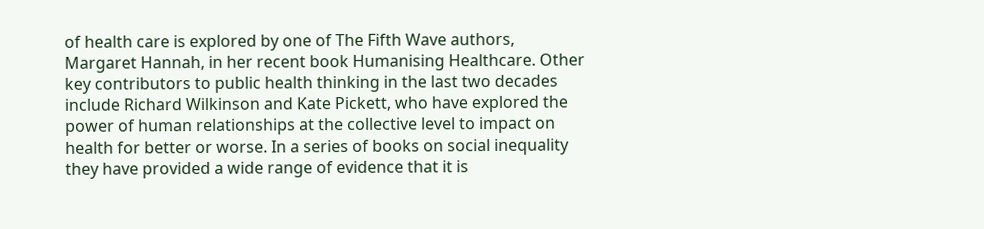of health care is explored by one of The Fifth Wave authors, Margaret Hannah, in her recent book Humanising Healthcare. Other key contributors to public health thinking in the last two decades include Richard Wilkinson and Kate Pickett, who have explored the power of human relationships at the collective level to impact on health for better or worse. In a series of books on social inequality they have provided a wide range of evidence that it is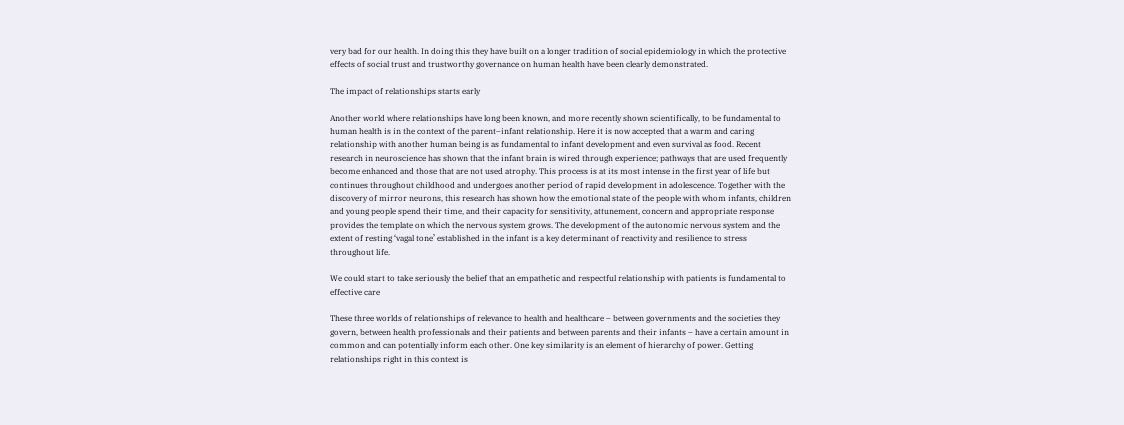very bad for our health. In doing this they have built on a longer tradition of social epidemiology in which the protective effects of social trust and trustworthy governance on human health have been clearly demonstrated.

The impact of relationships starts early

Another world where relationships have long been known, and more recently shown scientifically, to be fundamental to human health is in the context of the parent–infant relationship. Here it is now accepted that a warm and caring relationship with another human being is as fundamental to infant development and even survival as food. Recent research in neuroscience has shown that the infant brain is wired through experience; pathways that are used frequently become enhanced and those that are not used atrophy. This process is at its most intense in the first year of life but continues throughout childhood and undergoes another period of rapid development in adolescence. Together with the discovery of mirror neurons, this research has shown how the emotional state of the people with whom infants, children and young people spend their time, and their capacity for sensitivity, attunement, concern and appropriate response provides the template on which the nervous system grows. The development of the autonomic nervous system and the extent of resting ‘vagal tone’ established in the infant is a key determinant of reactivity and resilience to stress throughout life.

We could start to take seriously the belief that an empathetic and respectful relationship with patients is fundamental to effective care

These three worlds of relationships of relevance to health and healthcare – between governments and the societies they govern, between health professionals and their patients and between parents and their infants – have a certain amount in common and can potentially inform each other. One key similarity is an element of hierarchy of power. Getting relationships right in this context is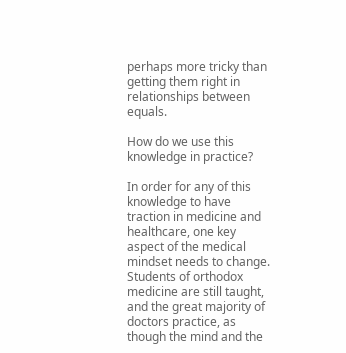perhaps more tricky than getting them right in relationships between equals.

How do we use this knowledge in practice?

In order for any of this knowledge to have traction in medicine and healthcare, one key aspect of the medical mindset needs to change. Students of orthodox medicine are still taught, and the great majority of doctors practice, as though the mind and the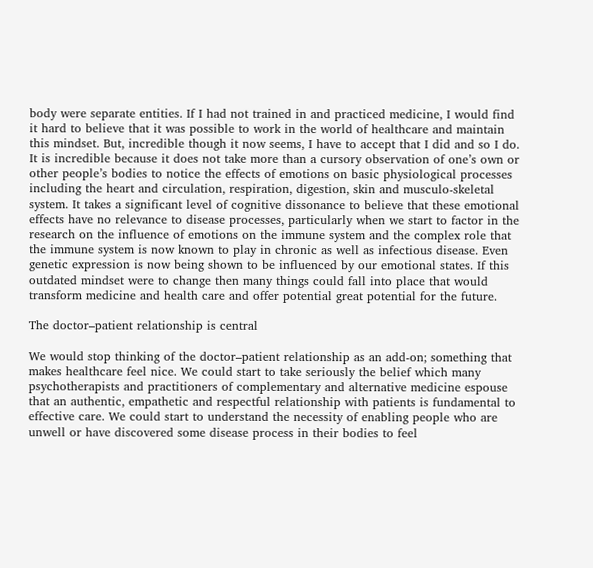body were separate entities. If I had not trained in and practiced medicine, I would find it hard to believe that it was possible to work in the world of healthcare and maintain this mindset. But, incredible though it now seems, I have to accept that I did and so I do. It is incredible because it does not take more than a cursory observation of one’s own or other people’s bodies to notice the effects of emotions on basic physiological processes including the heart and circulation, respiration, digestion, skin and musculo-skeletal system. It takes a significant level of cognitive dissonance to believe that these emotional effects have no relevance to disease processes, particularly when we start to factor in the research on the influence of emotions on the immune system and the complex role that the immune system is now known to play in chronic as well as infectious disease. Even genetic expression is now being shown to be influenced by our emotional states. If this outdated mindset were to change then many things could fall into place that would transform medicine and health care and offer potential great potential for the future.

The doctor–patient relationship is central

We would stop thinking of the doctor–patient relationship as an add-on; something that makes healthcare feel nice. We could start to take seriously the belief which many psychotherapists and practitioners of complementary and alternative medicine espouse that an authentic, empathetic and respectful relationship with patients is fundamental to effective care. We could start to understand the necessity of enabling people who are unwell or have discovered some disease process in their bodies to feel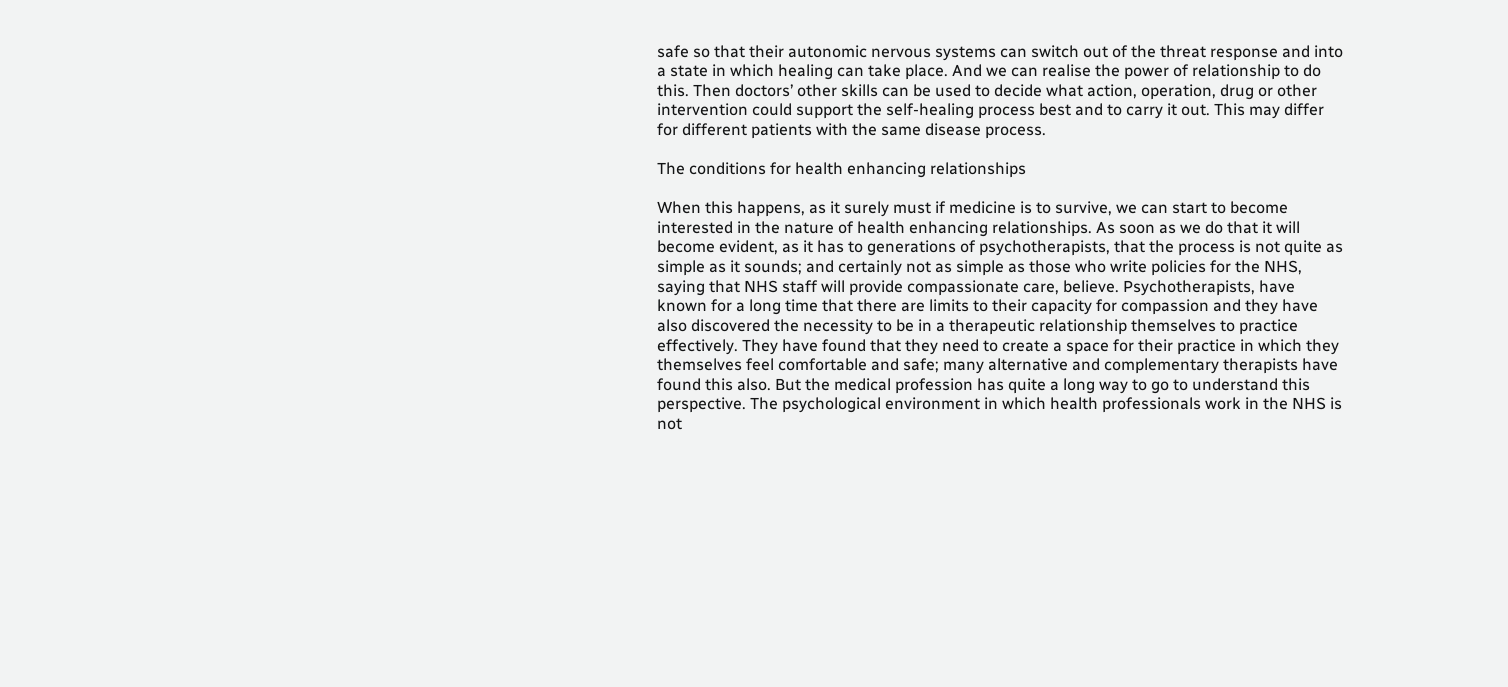safe so that their autonomic nervous systems can switch out of the threat response and into a state in which healing can take place. And we can realise the power of relationship to do this. Then doctors’ other skills can be used to decide what action, operation, drug or other intervention could support the self-healing process best and to carry it out. This may differ for different patients with the same disease process.

The conditions for health enhancing relationships

When this happens, as it surely must if medicine is to survive, we can start to become interested in the nature of health enhancing relationships. As soon as we do that it will become evident, as it has to generations of psychotherapists, that the process is not quite as simple as it sounds; and certainly not as simple as those who write policies for the NHS, saying that NHS staff will provide compassionate care, believe. Psychotherapists, have known for a long time that there are limits to their capacity for compassion and they have also discovered the necessity to be in a therapeutic relationship themselves to practice effectively. They have found that they need to create a space for their practice in which they themselves feel comfortable and safe; many alternative and complementary therapists have found this also. But the medical profession has quite a long way to go to understand this perspective. The psychological environment in which health professionals work in the NHS is not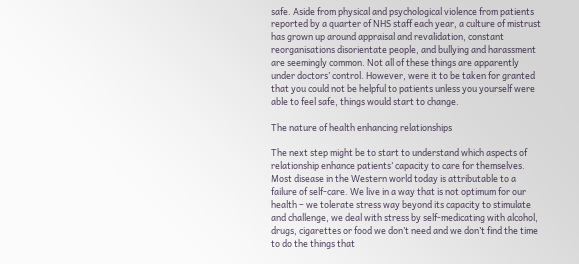safe. Aside from physical and psychological violence from patients reported by a quarter of NHS staff each year, a culture of mistrust has grown up around appraisal and revalidation, constant reorganisations disorientate people, and bullying and harassment are seemingly common. Not all of these things are apparently under doctors’ control. However, were it to be taken for granted that you could not be helpful to patients unless you yourself were able to feel safe, things would start to change.

The nature of health enhancing relationships

The next step might be to start to understand which aspects of relationship enhance patients’ capacity to care for themselves. Most disease in the Western world today is attributable to a failure of self-care. We live in a way that is not optimum for our health – we tolerate stress way beyond its capacity to stimulate and challenge, we deal with stress by self-medicating with alcohol, drugs, cigarettes or food we don’t need and we don’t find the time to do the things that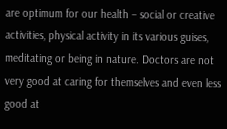are optimum for our health – social or creative activities, physical activity in its various guises, meditating or being in nature. Doctors are not very good at caring for themselves and even less good at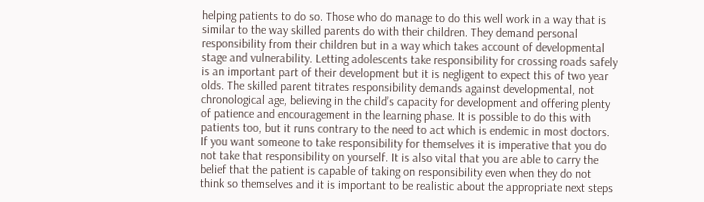helping patients to do so. Those who do manage to do this well work in a way that is similar to the way skilled parents do with their children. They demand personal responsibility from their children but in a way which takes account of developmental stage and vulnerability. Letting adolescents take responsibility for crossing roads safely is an important part of their development but it is negligent to expect this of two year olds. The skilled parent titrates responsibility demands against developmental, not chronological age, believing in the child’s capacity for development and offering plenty of patience and encouragement in the learning phase. It is possible to do this with patients too, but it runs contrary to the need to act which is endemic in most doctors. If you want someone to take responsibility for themselves it is imperative that you do not take that responsibility on yourself. It is also vital that you are able to carry the belief that the patient is capable of taking on responsibility even when they do not think so themselves and it is important to be realistic about the appropriate next steps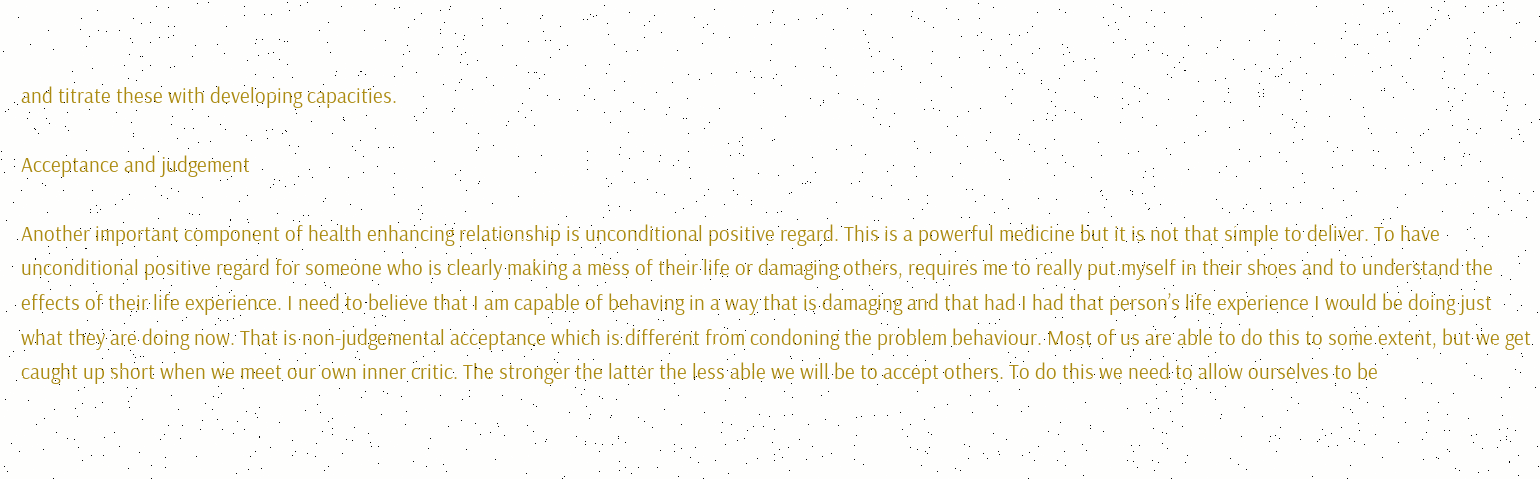and titrate these with developing capacities.

Acceptance and judgement

Another important component of health enhancing relationship is unconditional positive regard. This is a powerful medicine but it is not that simple to deliver. To have unconditional positive regard for someone who is clearly making a mess of their life or damaging others, requires me to really put myself in their shoes and to understand the effects of their life experience. I need to believe that I am capable of behaving in a way that is damaging and that had I had that person’s life experience I would be doing just what they are doing now. That is non-judgemental acceptance which is different from condoning the problem behaviour. Most of us are able to do this to some extent, but we get caught up short when we meet our own inner critic. The stronger the latter the less able we will be to accept others. To do this we need to allow ourselves to be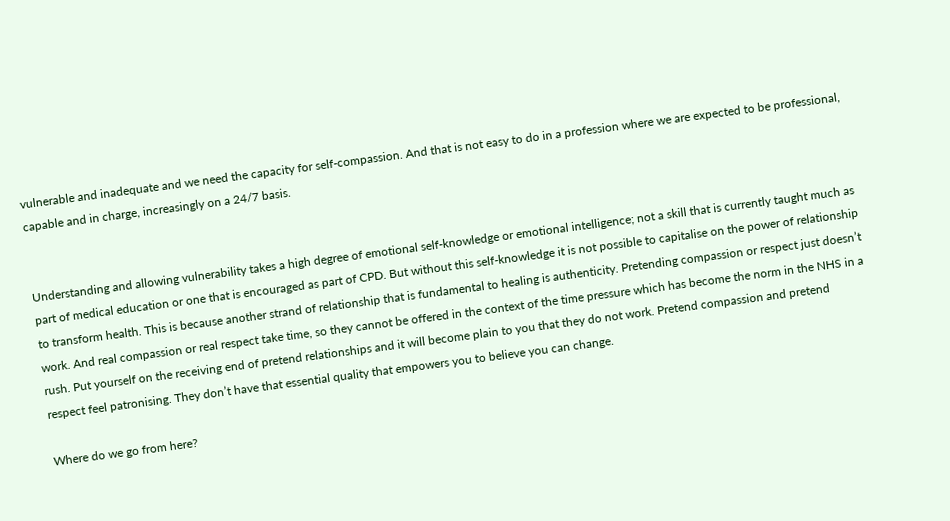vulnerable and inadequate and we need the capacity for self-compassion. And that is not easy to do in a profession where we are expected to be professional, capable and in charge, increasingly on a 24/7 basis.


Understanding and allowing vulnerability takes a high degree of emotional self-knowledge or emotional intelligence; not a skill that is currently taught much as part of medical education or one that is encouraged as part of CPD. But without this self-knowledge it is not possible to capitalise on the power of relationship to transform health. This is because another strand of relationship that is fundamental to healing is authenticity. Pretending compassion or respect just doesn’t work. And real compassion or real respect take time, so they cannot be offered in the context of the time pressure which has become the norm in the NHS in a rush. Put yourself on the receiving end of pretend relationships and it will become plain to you that they do not work. Pretend compassion and pretend respect feel patronising. They don’t have that essential quality that empowers you to believe you can change.

Where do we go from here?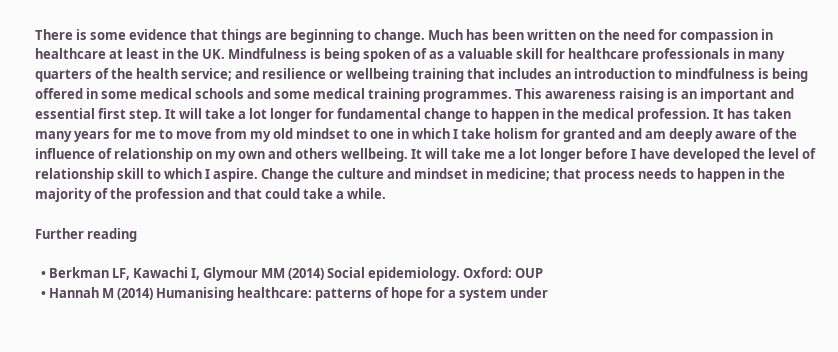There is some evidence that things are beginning to change. Much has been written on the need for compassion in healthcare at least in the UK. Mindfulness is being spoken of as a valuable skill for healthcare professionals in many quarters of the health service; and resilience or wellbeing training that includes an introduction to mindfulness is being offered in some medical schools and some medical training programmes. This awareness raising is an important and essential first step. It will take a lot longer for fundamental change to happen in the medical profession. It has taken many years for me to move from my old mindset to one in which I take holism for granted and am deeply aware of the influence of relationship on my own and others wellbeing. It will take me a lot longer before I have developed the level of relationship skill to which I aspire. Change the culture and mindset in medicine; that process needs to happen in the majority of the profession and that could take a while.

Further reading

  • Berkman LF, Kawachi I, Glymour MM (2014) Social epidemiology. Oxford: OUP
  • Hannah M (2014) Humanising healthcare: patterns of hope for a system under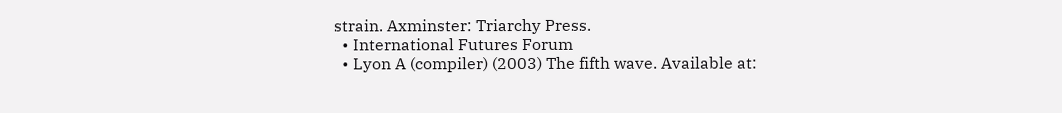strain. Axminster: Triarchy Press.
  • International Futures Forum
  • Lyon A (compiler) (2003) The fifth wave. Available at: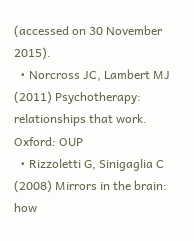(accessed on 30 November 2015).
  • Norcross JC, Lambert MJ (2011) Psychotherapy: relationships that work. Oxford: OUP
  • Rizzoletti G, Sinigaglia C (2008) Mirrors in the brain: how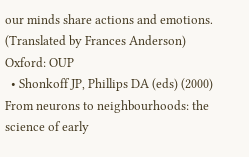our minds share actions and emotions. (Translated by Frances Anderson) Oxford: OUP
  • Shonkoff JP, Phillips DA (eds) (2000) From neurons to neighbourhoods: the science of early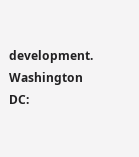development. Washington DC: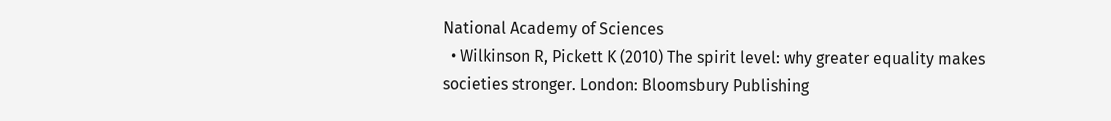National Academy of Sciences
  • Wilkinson R, Pickett K (2010) The spirit level: why greater equality makes societies stronger. London: Bloomsbury Publishing